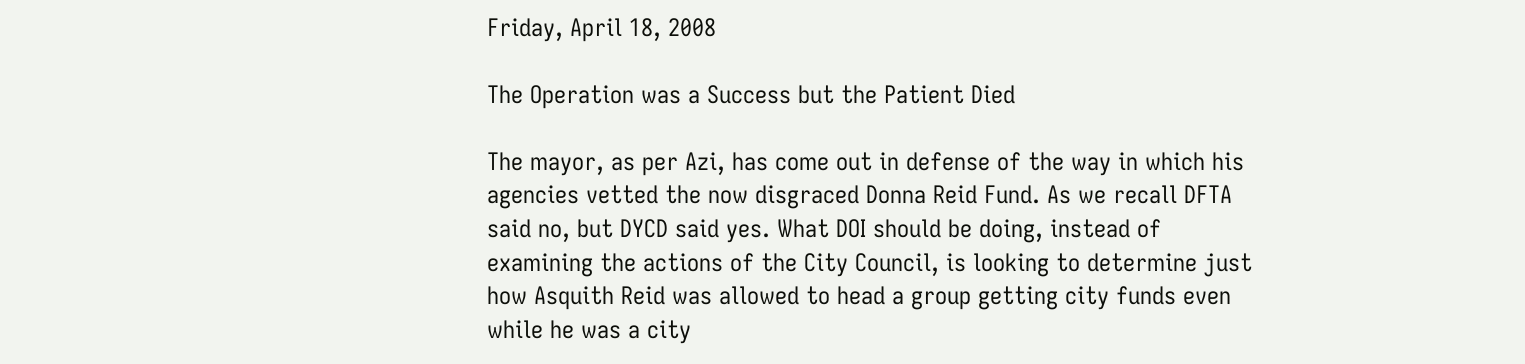Friday, April 18, 2008

The Operation was a Success but the Patient Died

The mayor, as per Azi, has come out in defense of the way in which his agencies vetted the now disgraced Donna Reid Fund. As we recall DFTA said no, but DYCD said yes. What DOI should be doing, instead of examining the actions of the City Council, is looking to determine just how Asquith Reid was allowed to head a group getting city funds even while he was a city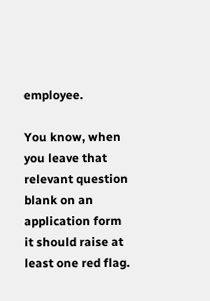employee.

You know, when you leave that relevant question blank on an application form it should raise at least one red flag.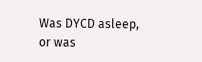Was DYCD asleep, or was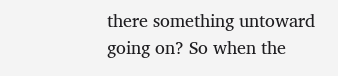there something untoward going on? So when the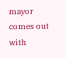mayor comes out with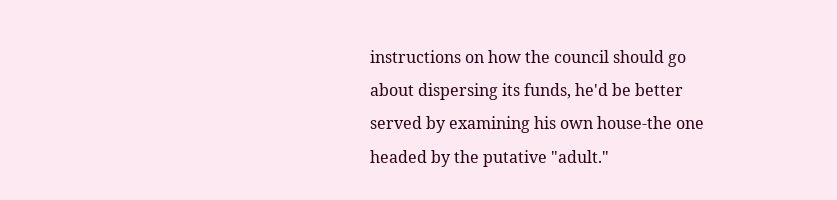instructions on how the council should go about dispersing its funds, he'd be better served by examining his own house-the one headed by the putative "adult."